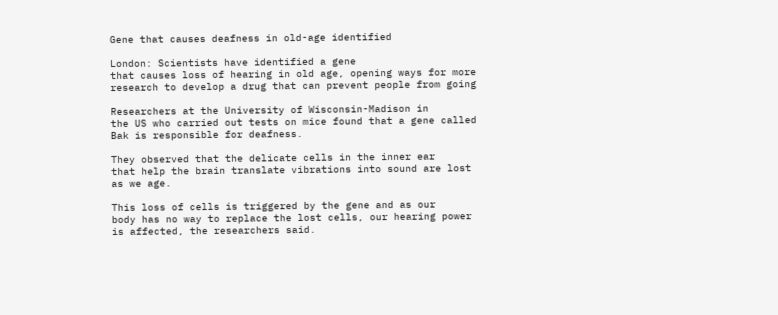Gene that causes deafness in old-age identified

London: Scientists have identified a gene
that causes loss of hearing in old age, opening ways for more
research to develop a drug that can prevent people from going

Researchers at the University of Wisconsin-Madison in
the US who carried out tests on mice found that a gene called
Bak is responsible for deafness.

They observed that the delicate cells in the inner ear
that help the brain translate vibrations into sound are lost
as we age.

This loss of cells is triggered by the gene and as our
body has no way to replace the lost cells, our hearing power
is affected, the researchers said.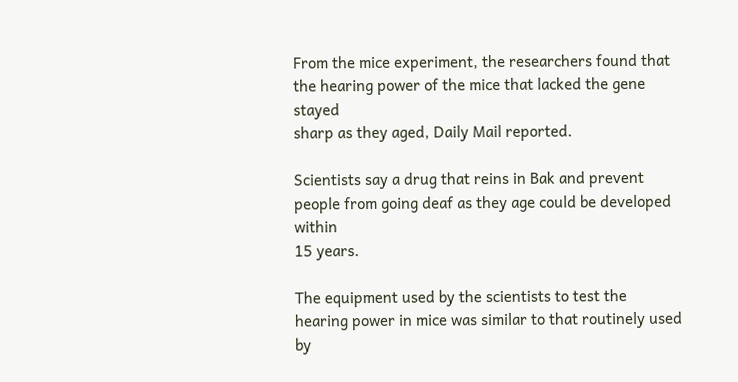From the mice experiment, the researchers found that
the hearing power of the mice that lacked the gene stayed
sharp as they aged, Daily Mail reported.

Scientists say a drug that reins in Bak and prevent
people from going deaf as they age could be developed within
15 years.

The equipment used by the scientists to test the
hearing power in mice was similar to that routinely used by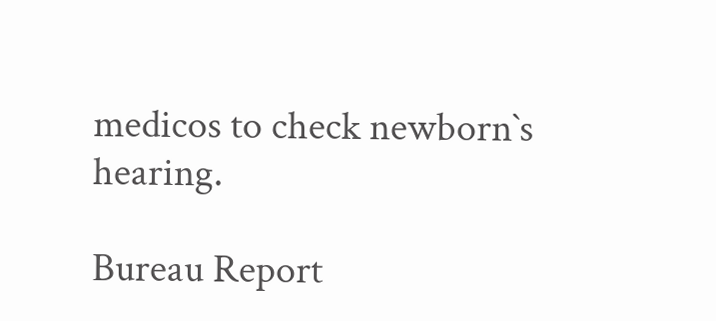medicos to check newborn`s hearing.

Bureau Report